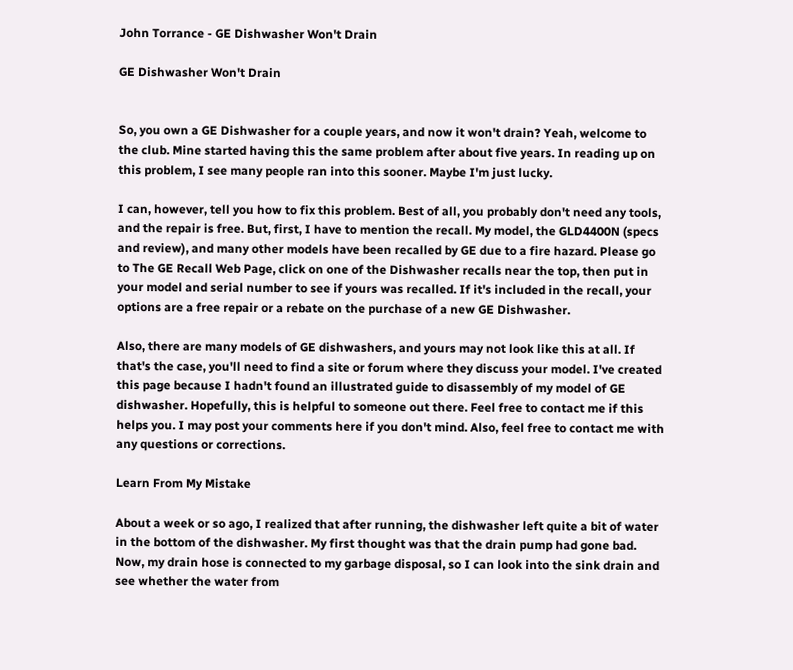John Torrance - GE Dishwasher Won't Drain

GE Dishwasher Won't Drain


So, you own a GE Dishwasher for a couple years, and now it won't drain? Yeah, welcome to the club. Mine started having this the same problem after about five years. In reading up on this problem, I see many people ran into this sooner. Maybe I'm just lucky.

I can, however, tell you how to fix this problem. Best of all, you probably don't need any tools, and the repair is free. But, first, I have to mention the recall. My model, the GLD4400N (specs and review), and many other models have been recalled by GE due to a fire hazard. Please go to The GE Recall Web Page, click on one of the Dishwasher recalls near the top, then put in your model and serial number to see if yours was recalled. If it's included in the recall, your options are a free repair or a rebate on the purchase of a new GE Dishwasher.

Also, there are many models of GE dishwashers, and yours may not look like this at all. If that's the case, you'll need to find a site or forum where they discuss your model. I've created this page because I hadn't found an illustrated guide to disassembly of my model of GE dishwasher. Hopefully, this is helpful to someone out there. Feel free to contact me if this helps you. I may post your comments here if you don't mind. Also, feel free to contact me with any questions or corrections.

Learn From My Mistake

About a week or so ago, I realized that after running, the dishwasher left quite a bit of water in the bottom of the dishwasher. My first thought was that the drain pump had gone bad. Now, my drain hose is connected to my garbage disposal, so I can look into the sink drain and see whether the water from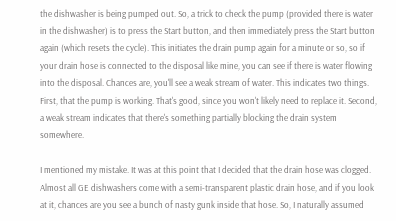the dishwasher is being pumped out. So, a trick to check the pump (provided there is water in the dishwasher) is to press the Start button, and then immediately press the Start button again (which resets the cycle). This initiates the drain pump again for a minute or so, so if your drain hose is connected to the disposal like mine, you can see if there is water flowing into the disposal. Chances are, you'll see a weak stream of water. This indicates two things. First, that the pump is working. That's good, since you won't likely need to replace it. Second, a weak stream indicates that there's something partially blocking the drain system somewhere.

I mentioned my mistake. It was at this point that I decided that the drain hose was clogged. Almost all GE dishwashers come with a semi-transparent plastic drain hose, and if you look at it, chances are you see a bunch of nasty gunk inside that hose. So, I naturally assumed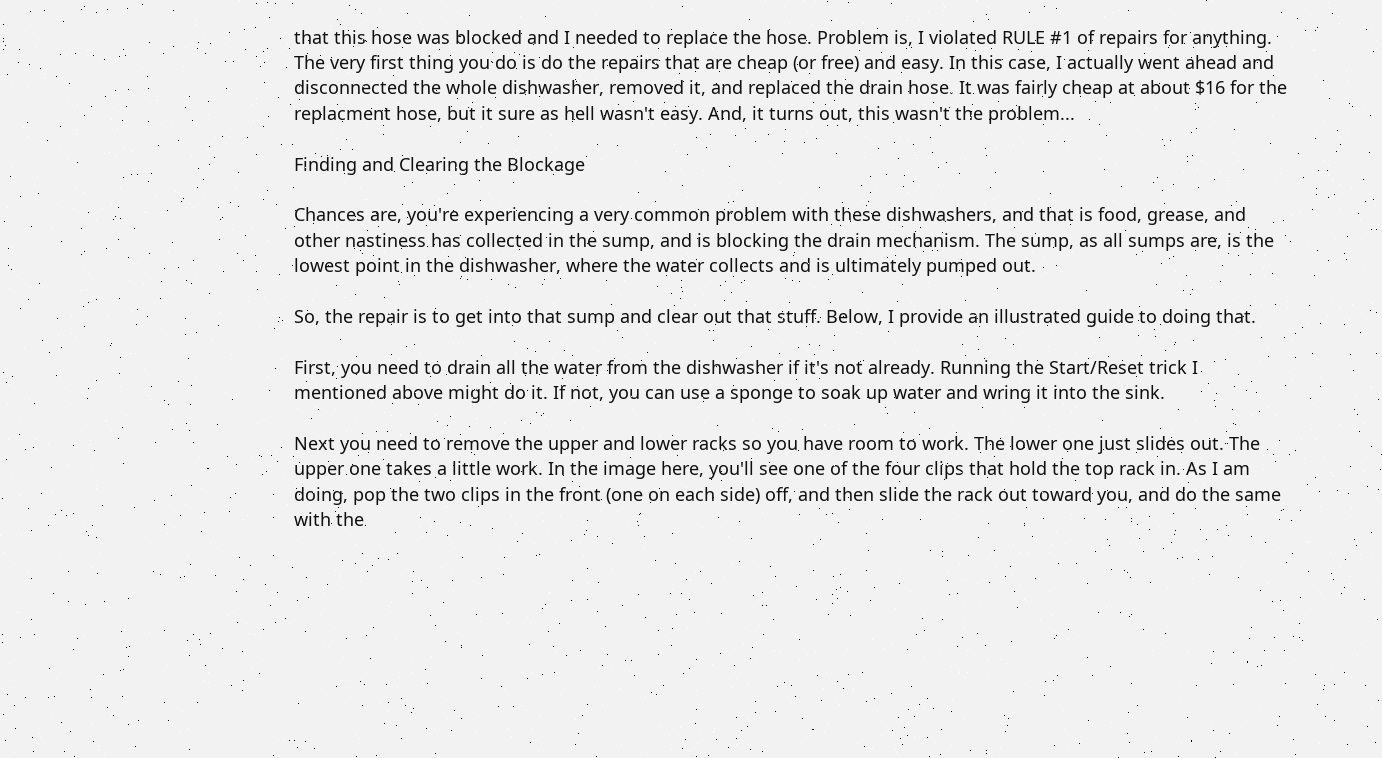that this hose was blocked and I needed to replace the hose. Problem is, I violated RULE #1 of repairs for anything. The very first thing you do is do the repairs that are cheap (or free) and easy. In this case, I actually went ahead and disconnected the whole dishwasher, removed it, and replaced the drain hose. It was fairly cheap at about $16 for the replacment hose, but it sure as hell wasn't easy. And, it turns out, this wasn't the problem...

Finding and Clearing the Blockage

Chances are, you're experiencing a very common problem with these dishwashers, and that is food, grease, and other nastiness has collected in the sump, and is blocking the drain mechanism. The sump, as all sumps are, is the lowest point in the dishwasher, where the water collects and is ultimately pumped out.

So, the repair is to get into that sump and clear out that stuff. Below, I provide an illustrated guide to doing that.

First, you need to drain all the water from the dishwasher if it's not already. Running the Start/Reset trick I mentioned above might do it. If not, you can use a sponge to soak up water and wring it into the sink.

Next you need to remove the upper and lower racks so you have room to work. The lower one just slides out. The upper one takes a little work. In the image here, you'll see one of the four clips that hold the top rack in. As I am doing, pop the two clips in the front (one on each side) off, and then slide the rack out toward you, and do the same with the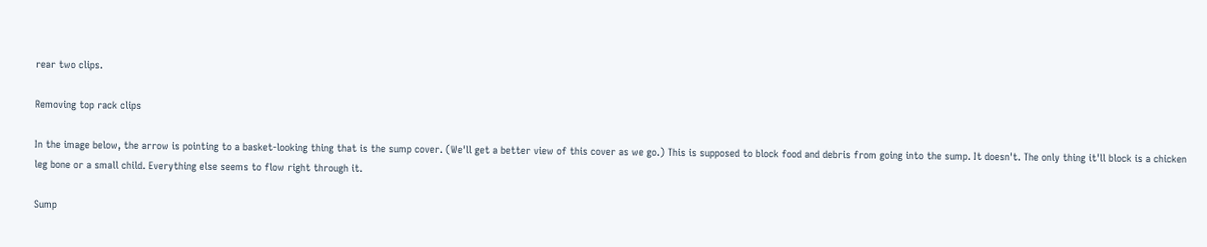rear two clips.

Removing top rack clips

In the image below, the arrow is pointing to a basket-looking thing that is the sump cover. (We'll get a better view of this cover as we go.) This is supposed to block food and debris from going into the sump. It doesn't. The only thing it'll block is a chicken leg bone or a small child. Everything else seems to flow right through it.

Sump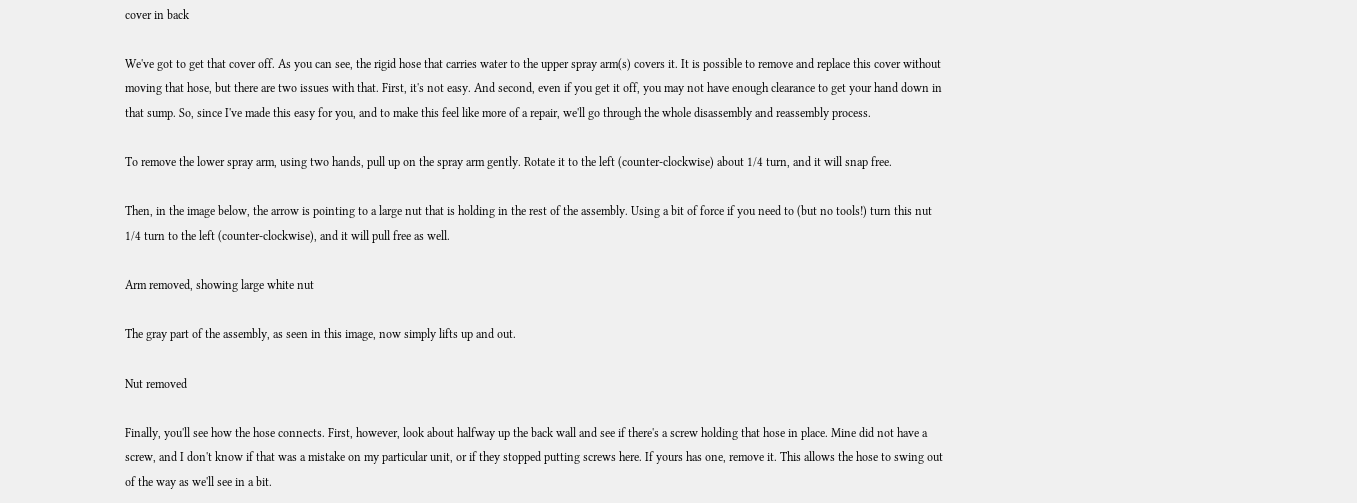cover in back

We've got to get that cover off. As you can see, the rigid hose that carries water to the upper spray arm(s) covers it. It is possible to remove and replace this cover without moving that hose, but there are two issues with that. First, it's not easy. And second, even if you get it off, you may not have enough clearance to get your hand down in that sump. So, since I've made this easy for you, and to make this feel like more of a repair, we'll go through the whole disassembly and reassembly process.

To remove the lower spray arm, using two hands, pull up on the spray arm gently. Rotate it to the left (counter-clockwise) about 1/4 turn, and it will snap free.

Then, in the image below, the arrow is pointing to a large nut that is holding in the rest of the assembly. Using a bit of force if you need to (but no tools!) turn this nut 1/4 turn to the left (counter-clockwise), and it will pull free as well.

Arm removed, showing large white nut

The gray part of the assembly, as seen in this image, now simply lifts up and out.

Nut removed

Finally, you'll see how the hose connects. First, however, look about halfway up the back wall and see if there's a screw holding that hose in place. Mine did not have a screw, and I don't know if that was a mistake on my particular unit, or if they stopped putting screws here. If yours has one, remove it. This allows the hose to swing out of the way as we'll see in a bit.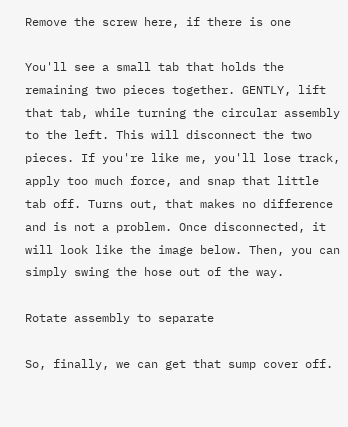Remove the screw here, if there is one

You'll see a small tab that holds the remaining two pieces together. GENTLY, lift that tab, while turning the circular assembly to the left. This will disconnect the two pieces. If you're like me, you'll lose track, apply too much force, and snap that little tab off. Turns out, that makes no difference and is not a problem. Once disconnected, it will look like the image below. Then, you can simply swing the hose out of the way.

Rotate assembly to separate

So, finally, we can get that sump cover off.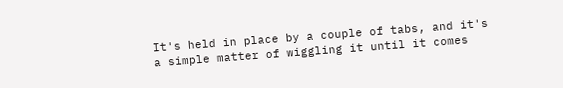It's held in place by a couple of tabs, and it's a simple matter of wiggling it until it comes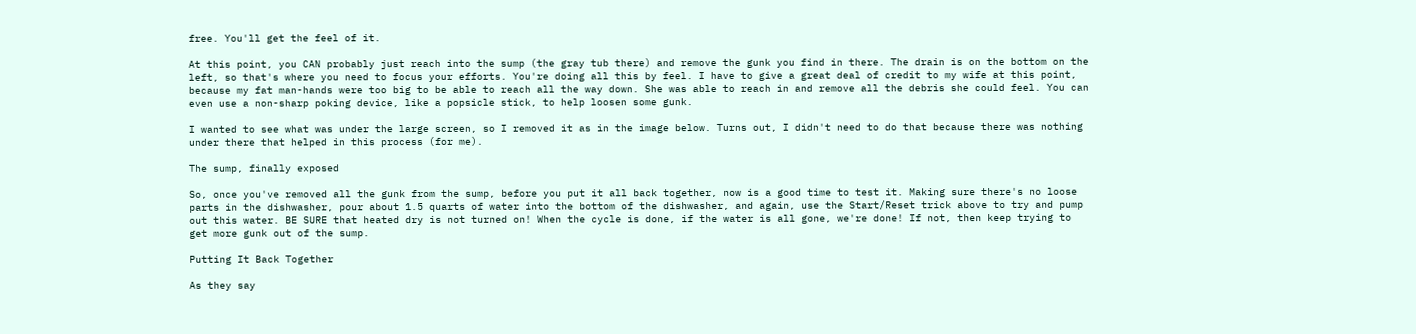free. You'll get the feel of it.

At this point, you CAN probably just reach into the sump (the gray tub there) and remove the gunk you find in there. The drain is on the bottom on the left, so that's where you need to focus your efforts. You're doing all this by feel. I have to give a great deal of credit to my wife at this point, because my fat man-hands were too big to be able to reach all the way down. She was able to reach in and remove all the debris she could feel. You can even use a non-sharp poking device, like a popsicle stick, to help loosen some gunk.

I wanted to see what was under the large screen, so I removed it as in the image below. Turns out, I didn't need to do that because there was nothing under there that helped in this process (for me).

The sump, finally exposed

So, once you've removed all the gunk from the sump, before you put it all back together, now is a good time to test it. Making sure there's no loose parts in the dishwasher, pour about 1.5 quarts of water into the bottom of the dishwasher, and again, use the Start/Reset trick above to try and pump out this water. BE SURE that heated dry is not turned on! When the cycle is done, if the water is all gone, we're done! If not, then keep trying to get more gunk out of the sump.

Putting It Back Together

As they say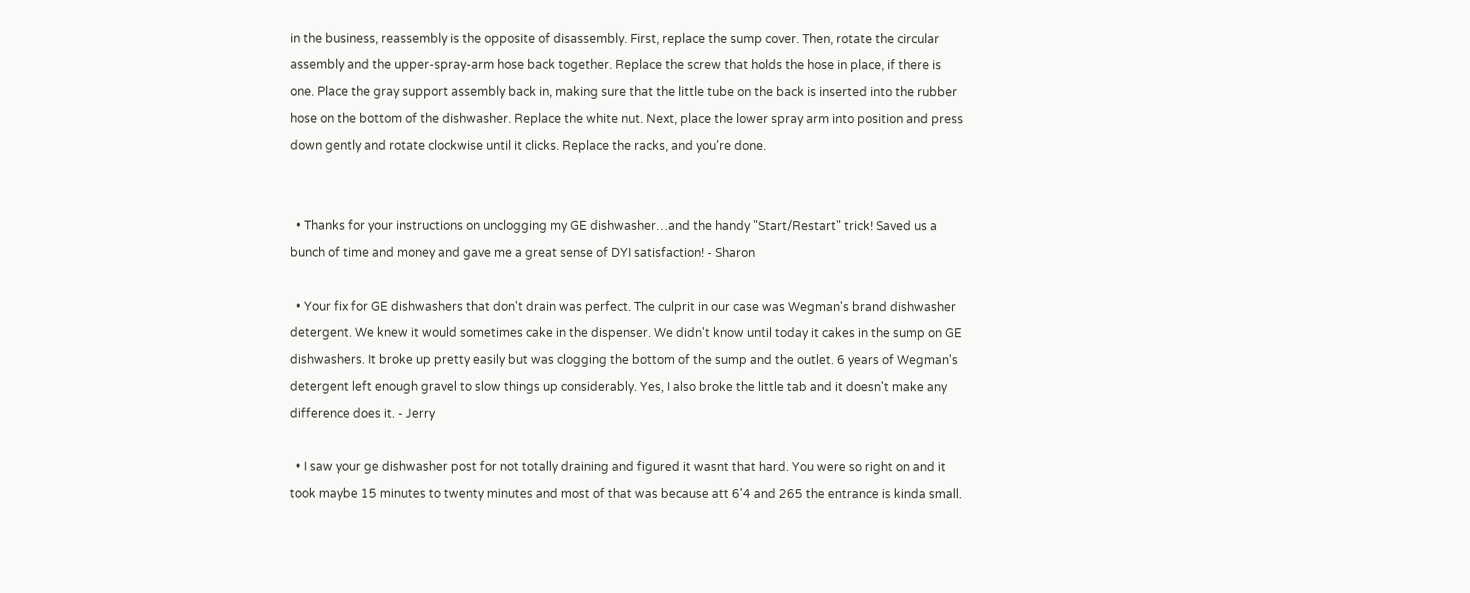in the business, reassembly is the opposite of disassembly. First, replace the sump cover. Then, rotate the circular assembly and the upper-spray-arm hose back together. Replace the screw that holds the hose in place, if there is one. Place the gray support assembly back in, making sure that the little tube on the back is inserted into the rubber hose on the bottom of the dishwasher. Replace the white nut. Next, place the lower spray arm into position and press down gently and rotate clockwise until it clicks. Replace the racks, and you're done.


  • Thanks for your instructions on unclogging my GE dishwasher…and the handy "Start/Restart" trick! Saved us a bunch of time and money and gave me a great sense of DYI satisfaction! - Sharon

  • Your fix for GE dishwashers that don't drain was perfect. The culprit in our case was Wegman's brand dishwasher detergent. We knew it would sometimes cake in the dispenser. We didn't know until today it cakes in the sump on GE dishwashers. It broke up pretty easily but was clogging the bottom of the sump and the outlet. 6 years of Wegman's detergent left enough gravel to slow things up considerably. Yes, I also broke the little tab and it doesn't make any difference does it. - Jerry

  • I saw your ge dishwasher post for not totally draining and figured it wasnt that hard. You were so right on and it took maybe 15 minutes to twenty minutes and most of that was because att 6'4 and 265 the entrance is kinda small.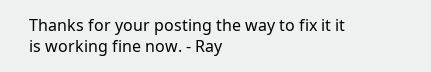Thanks for your posting the way to fix it it is working fine now. - Ray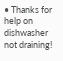• Thanks for help on dishwasher not draining!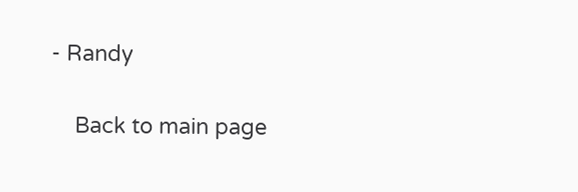- Randy


    Back to main page